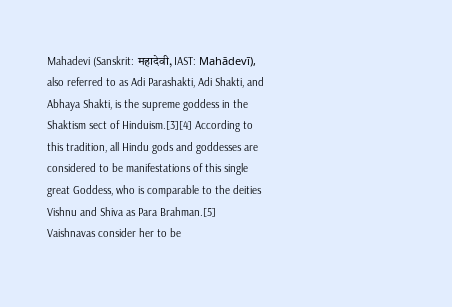Mahadevi (Sanskrit: महादेवी, IAST: Mahādevī), also referred to as Adi Parashakti, Adi Shakti, and Abhaya Shakti, is the supreme goddess in the Shaktism sect of Hinduism.[3][4] According to this tradition, all Hindu gods and goddesses are considered to be manifestations of this single great Goddess, who is comparable to the deities Vishnu and Shiva as Para Brahman.[5] Vaishnavas consider her to be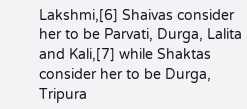Lakshmi,[6] Shaivas consider her to be Parvati, Durga, Lalita and Kali,[7] while Shaktas consider her to be Durga, Tripura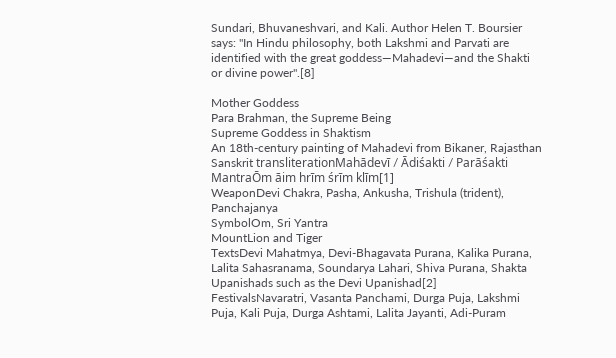Sundari, Bhuvaneshvari, and Kali. Author Helen T. Boursier says: "In Hindu philosophy, both Lakshmi and Parvati are identified with the great goddess—Mahadevi—and the Shakti or divine power".[8]

Mother Goddess
Para Brahman, the Supreme Being
Supreme Goddess in Shaktism
An 18th-century painting of Mahadevi from Bikaner, Rajasthan
Sanskrit transliterationMahādevī / Ādiśakti / Parāśakti
MantraŌm āim hrīm śrīm klīm[1]
WeaponDevi Chakra, Pasha, Ankusha, Trishula (trident), Panchajanya
SymbolOm, Sri Yantra
MountLion and Tiger
TextsDevi Mahatmya, Devi-Bhagavata Purana, Kalika Purana, Lalita Sahasranama, Soundarya Lahari, Shiva Purana, Shakta Upanishads such as the Devi Upanishad[2]
FestivalsNavaratri, Vasanta Panchami, Durga Puja, Lakshmi Puja, Kali Puja, Durga Ashtami, Lalita Jayanti, Adi-Puram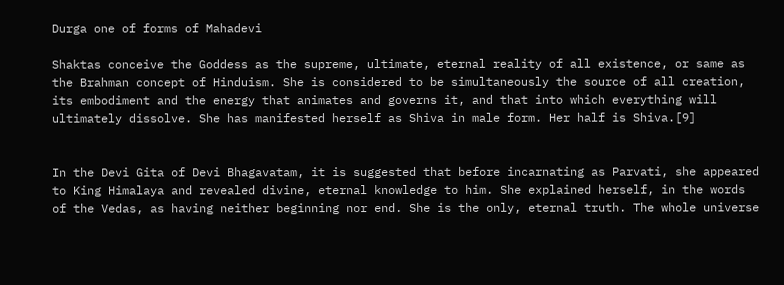Durga one of forms of Mahadevi

Shaktas conceive the Goddess as the supreme, ultimate, eternal reality of all existence, or same as the Brahman concept of Hinduism. She is considered to be simultaneously the source of all creation, its embodiment and the energy that animates and governs it, and that into which everything will ultimately dissolve. She has manifested herself as Shiva in male form. Her half is Shiva.[9]


In the Devi Gita of Devi Bhagavatam, it is suggested that before incarnating as Parvati, she appeared to King Himalaya and revealed divine, eternal knowledge to him. She explained herself, in the words of the Vedas, as having neither beginning nor end. She is the only, eternal truth. The whole universe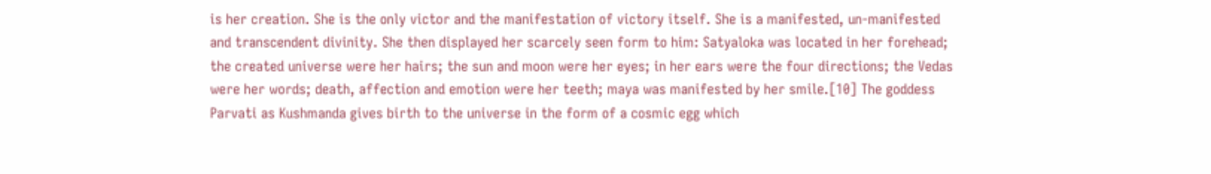is her creation. She is the only victor and the manifestation of victory itself. She is a manifested, un-manifested and transcendent divinity. She then displayed her scarcely seen form to him: Satyaloka was located in her forehead; the created universe were her hairs; the sun and moon were her eyes; in her ears were the four directions; the Vedas were her words; death, affection and emotion were her teeth; maya was manifested by her smile.[10] The goddess Parvati as Kushmanda gives birth to the universe in the form of a cosmic egg which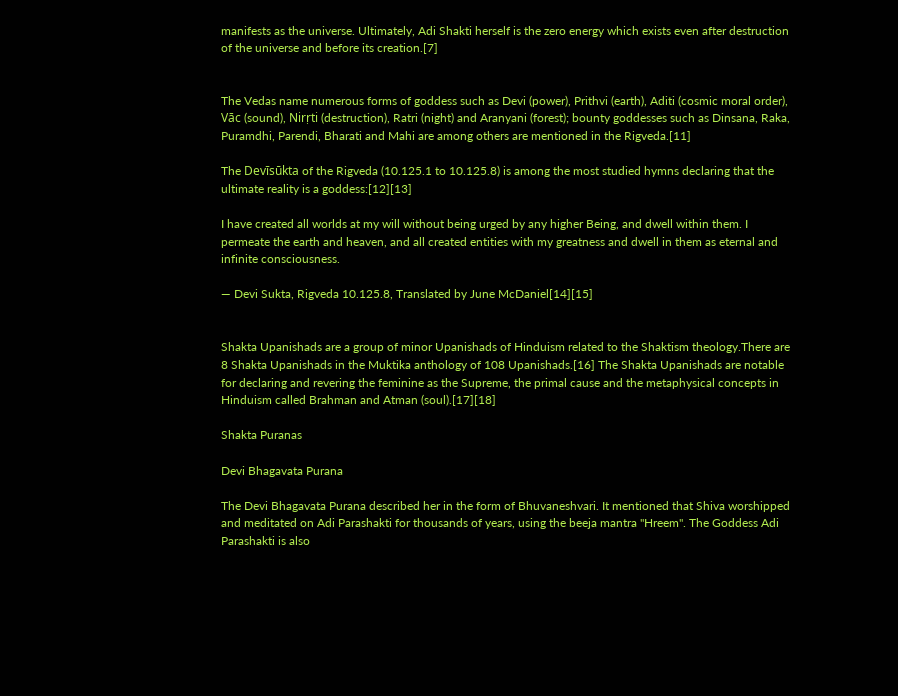manifests as the universe. Ultimately, Adi Shakti herself is the zero energy which exists even after destruction of the universe and before its creation.[7]


The Vedas name numerous forms of goddess such as Devi (power), Prithvi (earth), Aditi (cosmic moral order), Vāc (sound), Nirṛti (destruction), Ratri (night) and Aranyani (forest); bounty goddesses such as Dinsana, Raka, Puramdhi, Parendi, Bharati and Mahi are among others are mentioned in the Rigveda.[11]

The Devīsūkta of the Rigveda (10.125.1 to 10.125.8) is among the most studied hymns declaring that the ultimate reality is a goddess:[12][13]

I have created all worlds at my will without being urged by any higher Being, and dwell within them. I permeate the earth and heaven, and all created entities with my greatness and dwell in them as eternal and infinite consciousness.

— Devi Sukta, Rigveda 10.125.8, Translated by June McDaniel[14][15]


Shakta Upanishads are a group of minor Upanishads of Hinduism related to the Shaktism theology.There are 8 Shakta Upanishads in the Muktika anthology of 108 Upanishads.[16] The Shakta Upanishads are notable for declaring and revering the feminine as the Supreme, the primal cause and the metaphysical concepts in Hinduism called Brahman and Atman (soul).[17][18]

Shakta Puranas

Devi Bhagavata Purana

The Devi Bhagavata Purana described her in the form of Bhuvaneshvari. It mentioned that Shiva worshipped and meditated on Adi Parashakti for thousands of years, using the beeja mantra "Hreem". The Goddess Adi Parashakti is also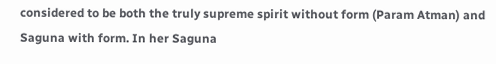considered to be both the truly supreme spirit without form (Param Atman) and Saguna with form. In her Saguna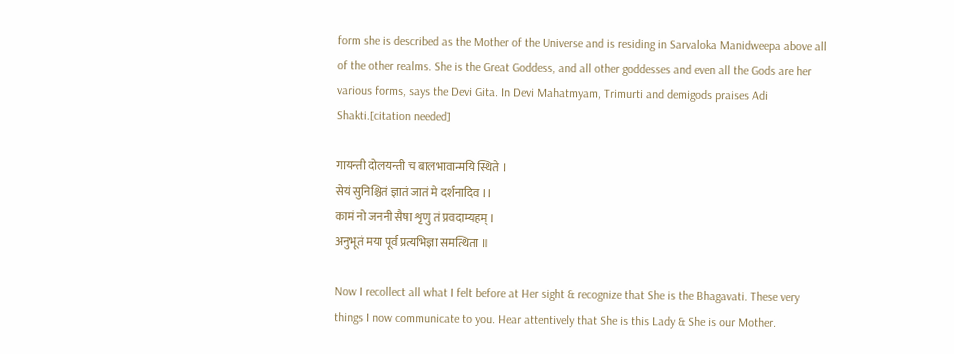form she is described as the Mother of the Universe and is residing in Sarvaloka Manidweepa above all of the other realms. She is the Great Goddess, and all other goddesses and even all the Gods are her various forms, says the Devi Gita. In Devi Mahatmyam, Trimurti and demigods praises Adi Shakti.[citation needed]

गायन्ती दोलयन्ती च बालभावान्मयि स्थिते ।
सेयं सुनिश्चितं ज्ञातं जातं मे दर्शनादिव ।।
कामं नो जननी सैषा शृणु तं प्रवदाम्यहम् ।
अनुभूतं मया पूर्व प्रत्यभिज्ञा समत्थिता ॥

Now I recollect all what I felt before at Her sight & recognize that She is the Bhagavati. These very things I now communicate to you. Hear attentively that She is this Lady & She is our Mother.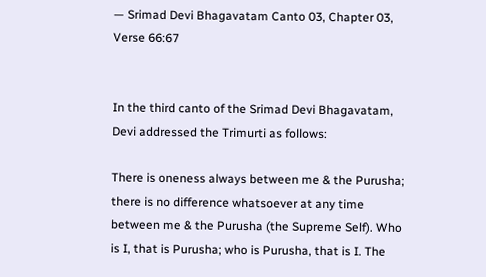— Srimad Devi Bhagavatam Canto 03, Chapter 03, Verse 66:67


In the third canto of the Srimad Devi Bhagavatam, Devi addressed the Trimurti as follows:

There is oneness always between me & the Purusha; there is no difference whatsoever at any time between me & the Purusha (the Supreme Self). Who is I, that is Purusha; who is Purusha, that is I. The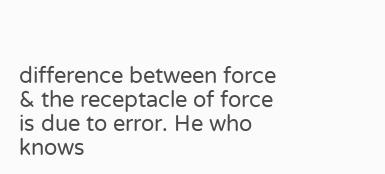difference between force & the receptacle of force is due to error. He who knows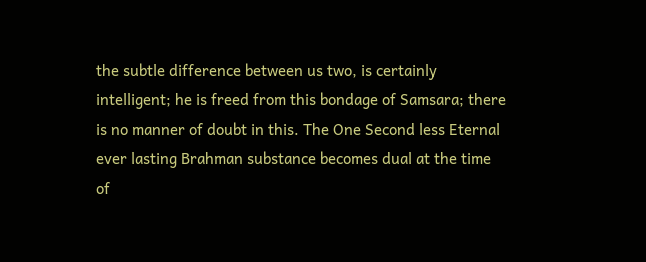the subtle difference between us two, is certainly intelligent; he is freed from this bondage of Samsara; there is no manner of doubt in this. The One Second less Eternal ever lasting Brahman substance becomes dual at the time of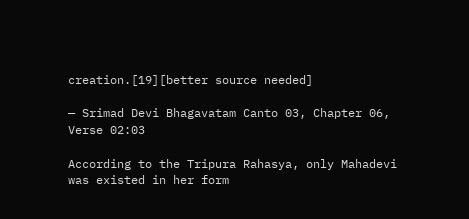creation.[19][better source needed]

— Srimad Devi Bhagavatam Canto 03, Chapter 06, Verse 02:03

According to the Tripura Rahasya, only Mahadevi was existed in her form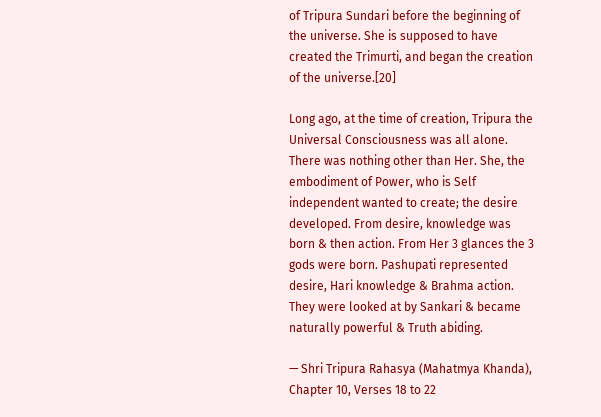of Tripura Sundari before the beginning of the universe. She is supposed to have created the Trimurti, and began the creation of the universe.[20]

Long ago, at the time of creation, Tripura the Universal Consciousness was all alone. There was nothing other than Her. She, the embodiment of Power, who is Self independent wanted to create; the desire developed. From desire, knowledge was born & then action. From Her 3 glances the 3 gods were born. Pashupati represented desire, Hari knowledge & Brahma action. They were looked at by Sankari & became naturally powerful & Truth abiding.

— Shri Tripura Rahasya (Mahatmya Khanda), Chapter 10, Verses 18 to 22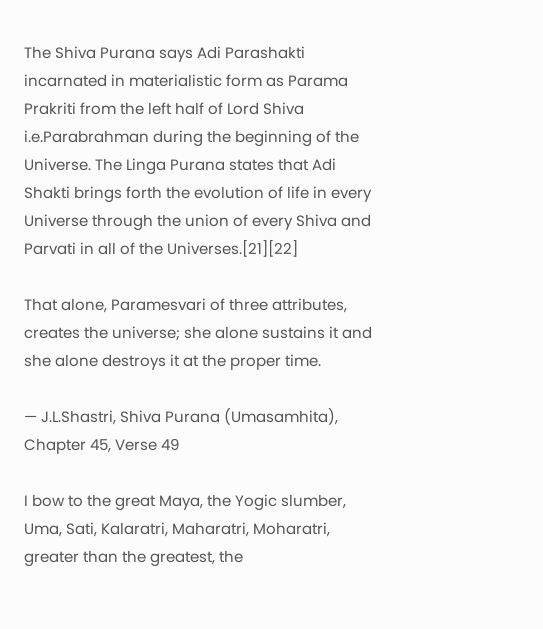The Shiva Purana says Adi Parashakti incarnated in materialistic form as Parama Prakriti from the left half of Lord Shiva i.e.Parabrahman during the beginning of the Universe. The Linga Purana states that Adi Shakti brings forth the evolution of life in every Universe through the union of every Shiva and Parvati in all of the Universes.[21][22]

That alone, Paramesvari of three attributes, creates the universe; she alone sustains it and she alone destroys it at the proper time.

— J.L.Shastri, Shiva Purana (Umasamhita), Chapter 45, Verse 49

I bow to the great Maya, the Yogic slumber, Uma, Sati, Kalaratri, Maharatri, Moharatri, greater than the greatest, the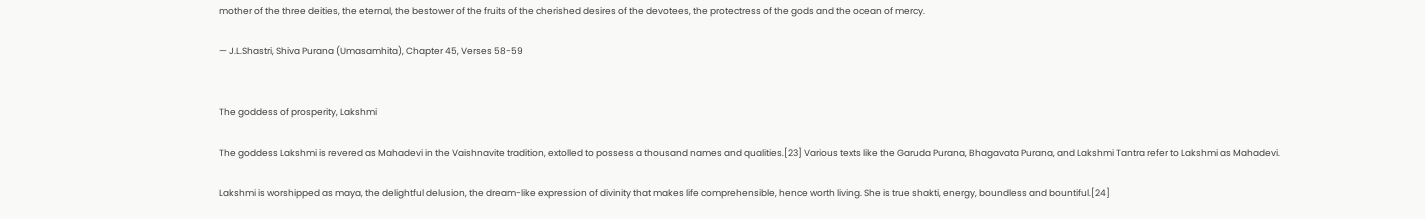mother of the three deities, the eternal, the bestower of the fruits of the cherished desires of the devotees, the protectress of the gods and the ocean of mercy.

— J.L.Shastri, Shiva Purana (Umasamhita), Chapter 45, Verses 58-59


The goddess of prosperity, Lakshmi

The goddess Lakshmi is revered as Mahadevi in the Vaishnavite tradition, extolled to possess a thousand names and qualities.[23] Various texts like the Garuda Purana, Bhagavata Purana, and Lakshmi Tantra refer to Lakshmi as Mahadevi.

Lakshmi is worshipped as maya, the delightful delusion, the dream-like expression of divinity that makes life comprehensible, hence worth living. She is true shakti, energy, boundless and bountiful.[24]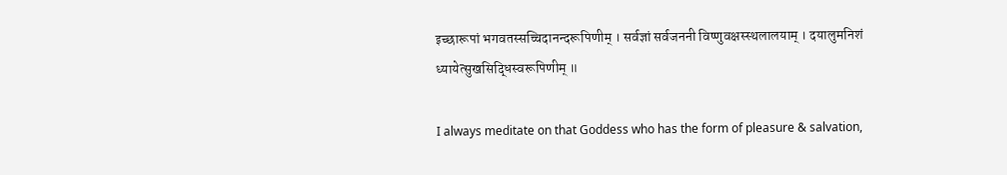इच्छारूपां भगवतस्सच्चिदानन्दरूपिणीम् । सर्वज्ञां सर्वजननी विष्णुवक्षस्स्थलालयाम् । दयालुमनिशं ध्यायेत्सुखसिद्धिस्वरूपिणीम् ॥

I always meditate on that Goddess who has the form of pleasure & salvation,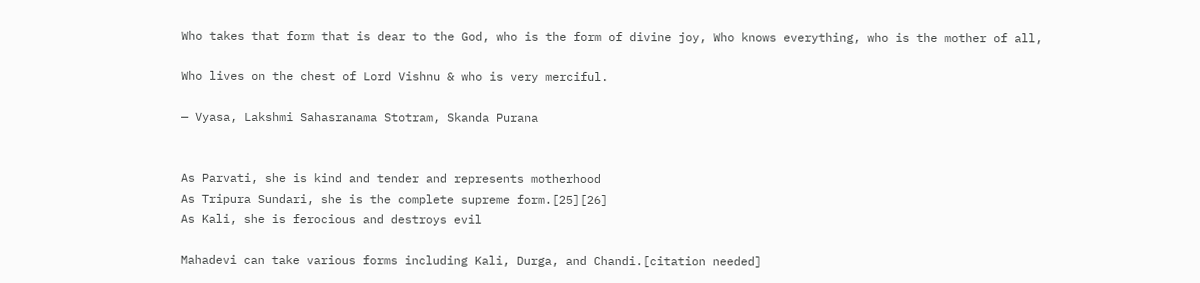Who takes that form that is dear to the God, who is the form of divine joy, Who knows everything, who is the mother of all,

Who lives on the chest of Lord Vishnu & who is very merciful.

— Vyasa, Lakshmi Sahasranama Stotram, Skanda Purana


As Parvati, she is kind and tender and represents motherhood
As Tripura Sundari, she is the complete supreme form.[25][26]
As Kali, she is ferocious and destroys evil

Mahadevi can take various forms including Kali, Durga, and Chandi.[citation needed]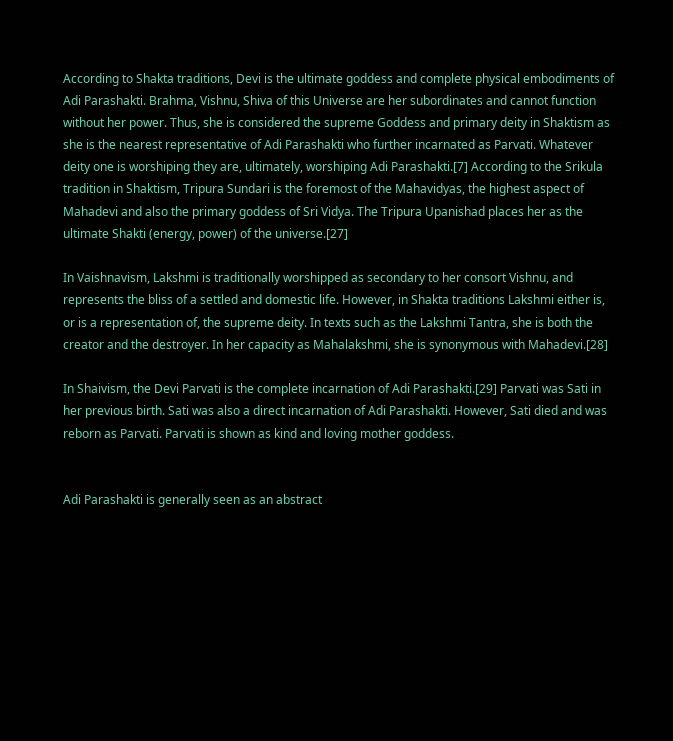According to Shakta traditions, Devi is the ultimate goddess and complete physical embodiments of Adi Parashakti. Brahma, Vishnu, Shiva of this Universe are her subordinates and cannot function without her power. Thus, she is considered the supreme Goddess and primary deity in Shaktism as she is the nearest representative of Adi Parashakti who further incarnated as Parvati. Whatever deity one is worshiping they are, ultimately, worshiping Adi Parashakti.[7] According to the Srikula tradition in Shaktism, Tripura Sundari is the foremost of the Mahavidyas, the highest aspect of Mahadevi and also the primary goddess of Sri Vidya. The Tripura Upanishad places her as the ultimate Shakti (energy, power) of the universe.[27]

In Vaishnavism, Lakshmi is traditionally worshipped as secondary to her consort Vishnu, and represents the bliss of a settled and domestic life. However, in Shakta traditions Lakshmi either is, or is a representation of, the supreme deity. In texts such as the Lakshmi Tantra, she is both the creator and the destroyer. In her capacity as Mahalakshmi, she is synonymous with Mahadevi.[28]

In Shaivism, the Devi Parvati is the complete incarnation of Adi Parashakti.[29] Parvati was Sati in her previous birth. Sati was also a direct incarnation of Adi Parashakti. However, Sati died and was reborn as Parvati. Parvati is shown as kind and loving mother goddess.


Adi Parashakti is generally seen as an abstract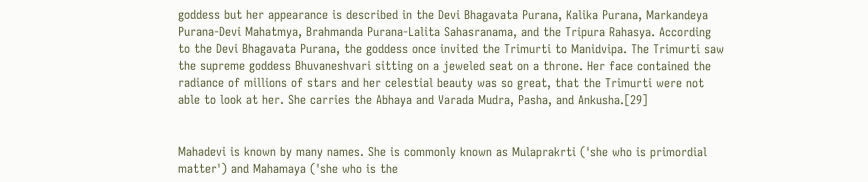goddess but her appearance is described in the Devi Bhagavata Purana, Kalika Purana, Markandeya Purana-Devi Mahatmya, Brahmanda Purana-Lalita Sahasranama, and the Tripura Rahasya. According to the Devi Bhagavata Purana, the goddess once invited the Trimurti to Manidvipa. The Trimurti saw the supreme goddess Bhuvaneshvari sitting on a jeweled seat on a throne. Her face contained the radiance of millions of stars and her celestial beauty was so great, that the Trimurti were not able to look at her. She carries the Abhaya and Varada Mudra, Pasha, and Ankusha.[29]


Mahadevi is known by many names. She is commonly known as Mulaprakrti ('she who is primordial matter') and Mahamaya ('she who is the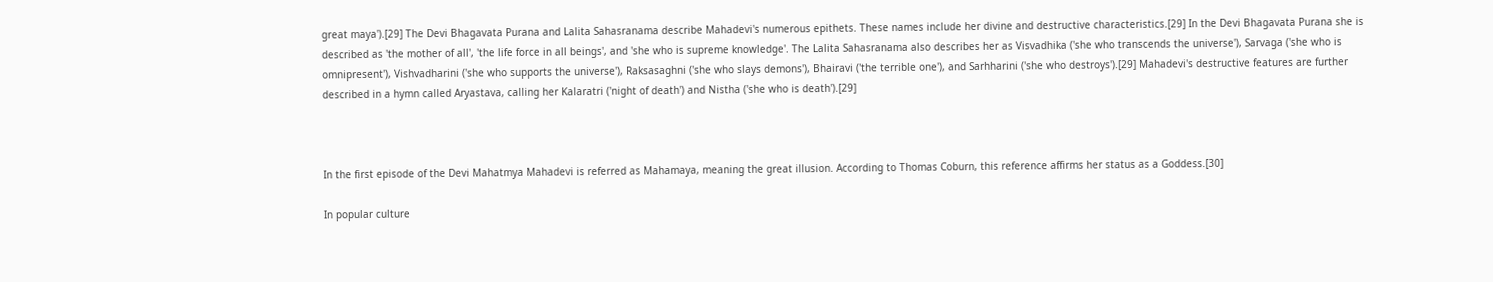great maya').[29] The Devi Bhagavata Purana and Lalita Sahasranama describe Mahadevi's numerous epithets. These names include her divine and destructive characteristics.[29] In the Devi Bhagavata Purana she is described as 'the mother of all', 'the life force in all beings', and 'she who is supreme knowledge'. The Lalita Sahasranama also describes her as Visvadhika ('she who transcends the universe'), Sarvaga ('she who is omnipresent'), Vishvadharini ('she who supports the universe'), Raksasaghni ('she who slays demons'), Bhairavi ('the terrible one'), and Sarhharini ('she who destroys').[29] Mahadevi's destructive features are further described in a hymn called Aryastava, calling her Kalaratri ('night of death') and Nistha ('she who is death').[29]



In the first episode of the Devi Mahatmya Mahadevi is referred as Mahamaya, meaning the great illusion. According to Thomas Coburn, this reference affirms her status as a Goddess.[30]

In popular culture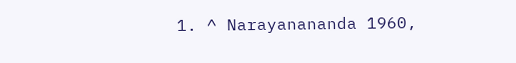1. ^ Narayanananda 1960,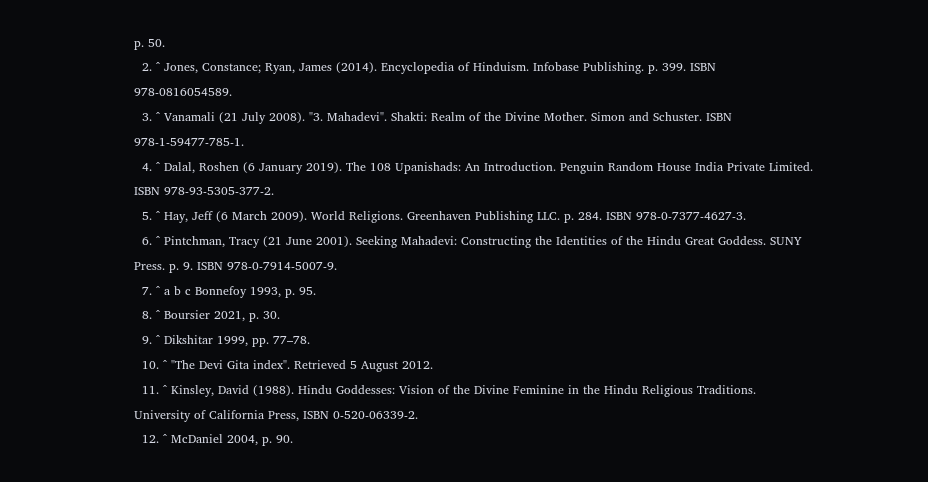p. 50.
  2. ^ Jones, Constance; Ryan, James (2014). Encyclopedia of Hinduism. Infobase Publishing. p. 399. ISBN 978-0816054589.
  3. ^ Vanamali (21 July 2008). "3. Mahadevi". Shakti: Realm of the Divine Mother. Simon and Schuster. ISBN 978-1-59477-785-1.
  4. ^ Dalal, Roshen (6 January 2019). The 108 Upanishads: An Introduction. Penguin Random House India Private Limited. ISBN 978-93-5305-377-2.
  5. ^ Hay, Jeff (6 March 2009). World Religions. Greenhaven Publishing LLC. p. 284. ISBN 978-0-7377-4627-3.
  6. ^ Pintchman, Tracy (21 June 2001). Seeking Mahadevi: Constructing the Identities of the Hindu Great Goddess. SUNY Press. p. 9. ISBN 978-0-7914-5007-9.
  7. ^ a b c Bonnefoy 1993, p. 95.
  8. ^ Boursier 2021, p. 30.
  9. ^ Dikshitar 1999, pp. 77–78.
  10. ^ "The Devi Gita index". Retrieved 5 August 2012.
  11. ^ Kinsley, David (1988). Hindu Goddesses: Vision of the Divine Feminine in the Hindu Religious Traditions. University of California Press, ISBN 0-520-06339-2.
  12. ^ McDaniel 2004, p. 90.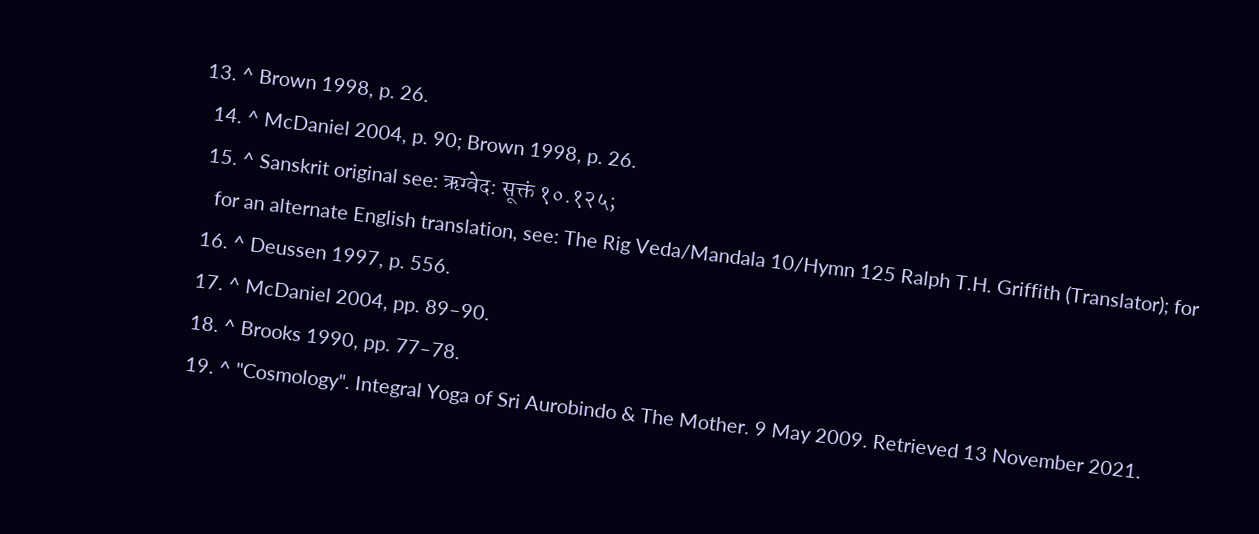13. ^ Brown 1998, p. 26.
  14. ^ McDaniel 2004, p. 90; Brown 1998, p. 26.
  15. ^ Sanskrit original see: ऋग्वेद: सूक्तं १०.१२५;
    for an alternate English translation, see: The Rig Veda/Mandala 10/Hymn 125 Ralph T.H. Griffith (Translator); for
  16. ^ Deussen 1997, p. 556.
  17. ^ McDaniel 2004, pp. 89–90.
  18. ^ Brooks 1990, pp. 77–78.
  19. ^ "Cosmology". Integral Yoga of Sri Aurobindo & The Mother. 9 May 2009. Retrieved 13 November 2021.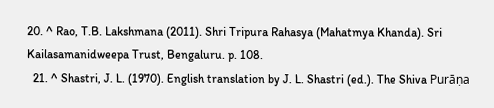20. ^ Rao, T.B. Lakshmana (2011). Shri Tripura Rahasya (Mahatmya Khanda). Sri Kailasamanidweepa Trust, Bengaluru. p. 108.
  21. ^ Shastri, J. L. (1970). English translation by J. L. Shastri (ed.). The Shiva Purāṇa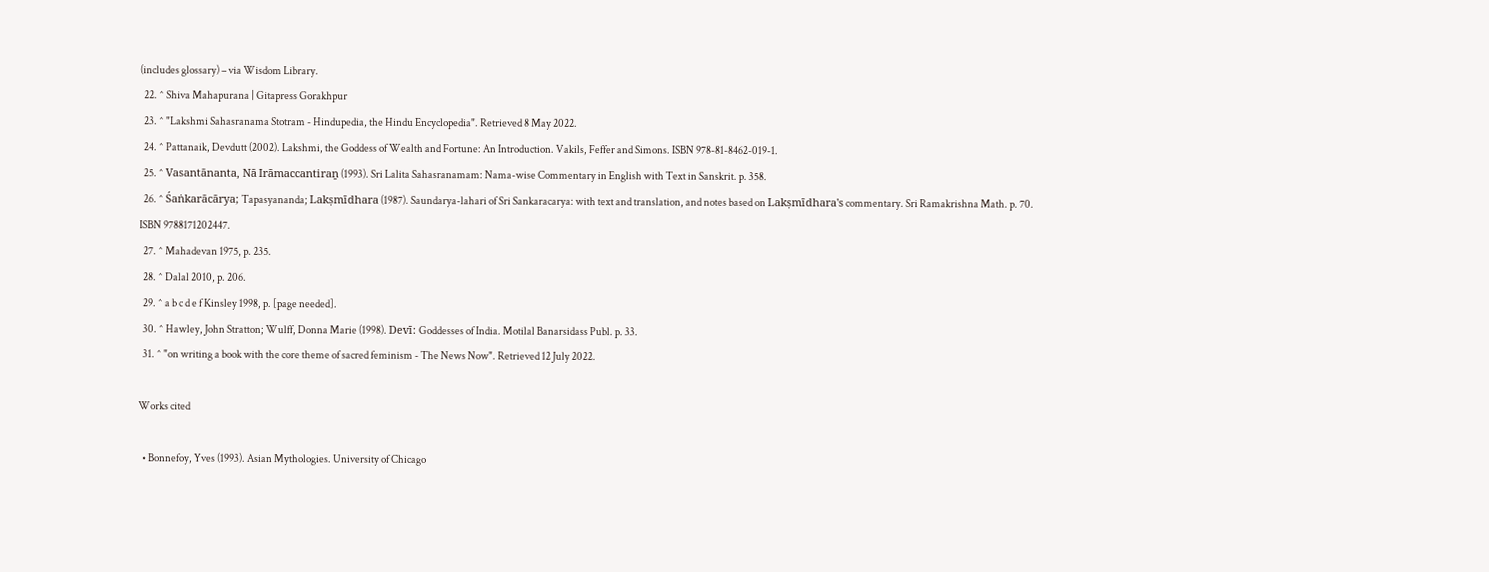(includes glossary) – via Wisdom Library.
  22. ^ Shiva Mahapurana | Gitapress Gorakhpur
  23. ^ "Lakshmi Sahasranama Stotram - Hindupedia, the Hindu Encyclopedia". Retrieved 8 May 2022.
  24. ^ Pattanaik, Devdutt (2002). Lakshmi, the Goddess of Wealth and Fortune: An Introduction. Vakils, Feffer and Simons. ISBN 978-81-8462-019-1.
  25. ^ Vasantānanta, Nā Irāmaccantiraṉ (1993). Sri Lalita Sahasranamam: Nama-wise Commentary in English with Text in Sanskrit. p. 358.
  26. ^ Śaṅkarācārya; Tapasyananda; Lakṣmīdhara (1987). Saundarya-lahari of Sri Sankaracarya: with text and translation, and notes based on Lakṣmīdhara's commentary. Sri Ramakrishna Math. p. 70. ISBN 9788171202447.
  27. ^ Mahadevan 1975, p. 235.
  28. ^ Dalal 2010, p. 206.
  29. ^ a b c d e f Kinsley 1998, p. [page needed].
  30. ^ Hawley, John Stratton; Wulff, Donna Marie (1998). Devī: Goddesses of India. Motilal Banarsidass Publ. p. 33.
  31. ^ "on writing a book with the core theme of sacred feminism - The News Now". Retrieved 12 July 2022.

Works cited

  • Bonnefoy, Yves (1993). Asian Mythologies. University of Chicago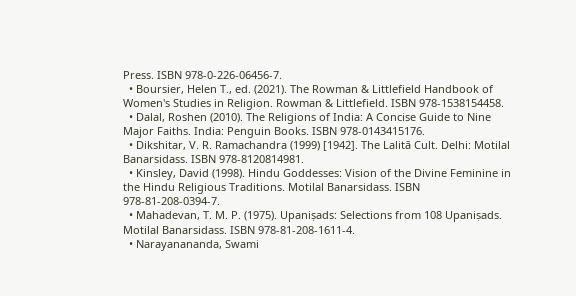Press. ISBN 978-0-226-06456-7.
  • Boursier, Helen T., ed. (2021). The Rowman & Littlefield Handbook of Women's Studies in Religion. Rowman & Littlefield. ISBN 978-1538154458.
  • Dalal, Roshen (2010). The Religions of India: A Concise Guide to Nine Major Faiths. India: Penguin Books. ISBN 978-0143415176.
  • Dikshitar, V. R. Ramachandra (1999) [1942]. The Lalitā Cult. Delhi: Motilal Banarsidass. ISBN 978-8120814981.
  • Kinsley, David (1998). Hindu Goddesses: Vision of the Divine Feminine in the Hindu Religious Traditions. Motilal Banarsidass. ISBN 978-81-208-0394-7.
  • Mahadevan, T. M. P. (1975). Upaniṣads: Selections from 108 Upaniṣads. Motilal Banarsidass. ISBN 978-81-208-1611-4.
  • Narayanananda, Swami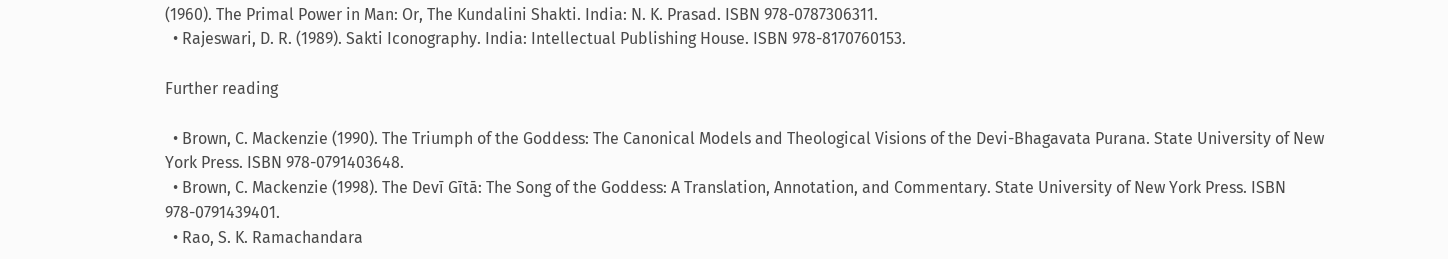(1960). The Primal Power in Man: Or, The Kundalini Shakti. India: N. K. Prasad. ISBN 978-0787306311.
  • Rajeswari, D. R. (1989). Sakti Iconography. India: Intellectual Publishing House. ISBN 978-8170760153.

Further reading

  • Brown, C. Mackenzie (1990). The Triumph of the Goddess: The Canonical Models and Theological Visions of the Devi-Bhagavata Purana. State University of New York Press. ISBN 978-0791403648.
  • Brown, C. Mackenzie (1998). The Devī Gītā: The Song of the Goddess: A Translation, Annotation, and Commentary. State University of New York Press. ISBN 978-0791439401.
  • Rao, S. K. Ramachandara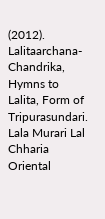(2012). Lalitaarchana-Chandrika, Hymns to Lalita, Form of Tripurasundari. Lala Murari Lal Chharia Oriental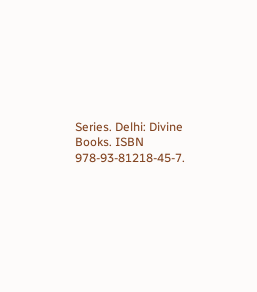Series. Delhi: Divine Books. ISBN 978-93-81218-45-7.